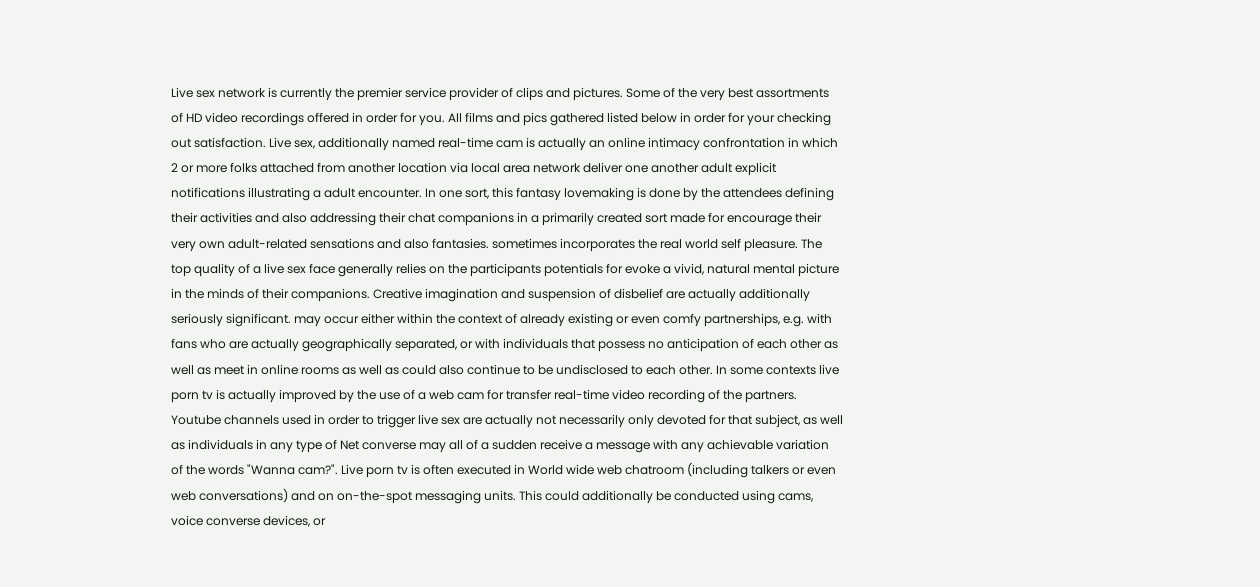Live sex network is currently the premier service provider of clips and pictures. Some of the very best assortments of HD video recordings offered in order for you. All films and pics gathered listed below in order for your checking out satisfaction. Live sex, additionally named real-time cam is actually an online intimacy confrontation in which 2 or more folks attached from another location via local area network deliver one another adult explicit notifications illustrating a adult encounter. In one sort, this fantasy lovemaking is done by the attendees defining their activities and also addressing their chat companions in a primarily created sort made for encourage their very own adult-related sensations and also fantasies. sometimes incorporates the real world self pleasure. The top quality of a live sex face generally relies on the participants potentials for evoke a vivid, natural mental picture in the minds of their companions. Creative imagination and suspension of disbelief are actually additionally seriously significant. may occur either within the context of already existing or even comfy partnerships, e.g. with fans who are actually geographically separated, or with individuals that possess no anticipation of each other as well as meet in online rooms as well as could also continue to be undisclosed to each other. In some contexts live porn tv is actually improved by the use of a web cam for transfer real-time video recording of the partners. Youtube channels used in order to trigger live sex are actually not necessarily only devoted for that subject, as well as individuals in any type of Net converse may all of a sudden receive a message with any achievable variation of the words "Wanna cam?". Live porn tv is often executed in World wide web chatroom (including talkers or even web conversations) and on on-the-spot messaging units. This could additionally be conducted using cams, voice converse devices, or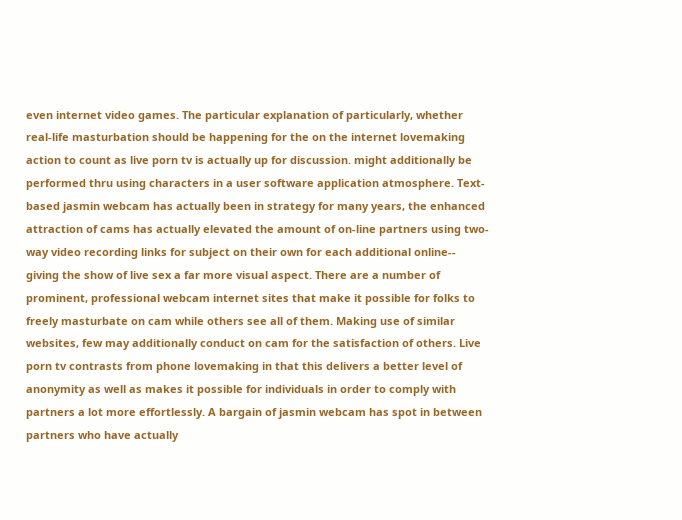even internet video games. The particular explanation of particularly, whether real-life masturbation should be happening for the on the internet lovemaking action to count as live porn tv is actually up for discussion. might additionally be performed thru using characters in a user software application atmosphere. Text-based jasmin webcam has actually been in strategy for many years, the enhanced attraction of cams has actually elevated the amount of on-line partners using two-way video recording links for subject on their own for each additional online-- giving the show of live sex a far more visual aspect. There are a number of prominent, professional webcam internet sites that make it possible for folks to freely masturbate on cam while others see all of them. Making use of similar websites, few may additionally conduct on cam for the satisfaction of others. Live porn tv contrasts from phone lovemaking in that this delivers a better level of anonymity as well as makes it possible for individuals in order to comply with partners a lot more effortlessly. A bargain of jasmin webcam has spot in between partners who have actually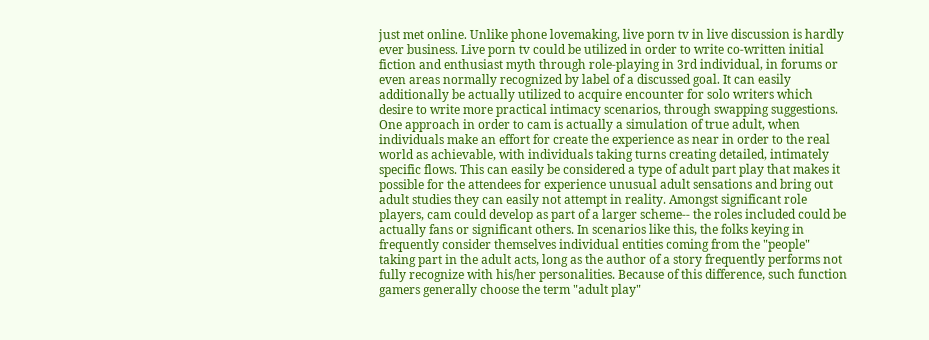just met online. Unlike phone lovemaking, live porn tv in live discussion is hardly ever business. Live porn tv could be utilized in order to write co-written initial fiction and enthusiast myth through role-playing in 3rd individual, in forums or even areas normally recognized by label of a discussed goal. It can easily additionally be actually utilized to acquire encounter for solo writers which desire to write more practical intimacy scenarios, through swapping suggestions. One approach in order to cam is actually a simulation of true adult, when individuals make an effort for create the experience as near in order to the real world as achievable, with individuals taking turns creating detailed, intimately specific flows. This can easily be considered a type of adult part play that makes it possible for the attendees for experience unusual adult sensations and bring out adult studies they can easily not attempt in reality. Amongst significant role players, cam could develop as part of a larger scheme-- the roles included could be actually fans or significant others. In scenarios like this, the folks keying in frequently consider themselves individual entities coming from the "people" taking part in the adult acts, long as the author of a story frequently performs not fully recognize with his/her personalities. Because of this difference, such function gamers generally choose the term "adult play"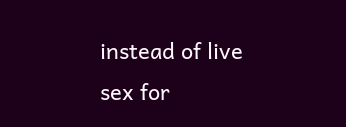instead of live sex for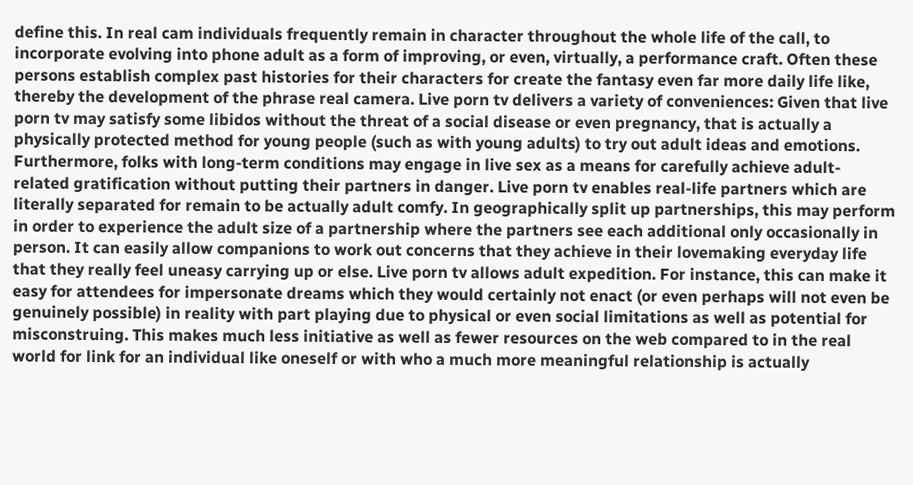define this. In real cam individuals frequently remain in character throughout the whole life of the call, to incorporate evolving into phone adult as a form of improving, or even, virtually, a performance craft. Often these persons establish complex past histories for their characters for create the fantasy even far more daily life like, thereby the development of the phrase real camera. Live porn tv delivers a variety of conveniences: Given that live porn tv may satisfy some libidos without the threat of a social disease or even pregnancy, that is actually a physically protected method for young people (such as with young adults) to try out adult ideas and emotions. Furthermore, folks with long-term conditions may engage in live sex as a means for carefully achieve adult-related gratification without putting their partners in danger. Live porn tv enables real-life partners which are literally separated for remain to be actually adult comfy. In geographically split up partnerships, this may perform in order to experience the adult size of a partnership where the partners see each additional only occasionally in person. It can easily allow companions to work out concerns that they achieve in their lovemaking everyday life that they really feel uneasy carrying up or else. Live porn tv allows adult expedition. For instance, this can make it easy for attendees for impersonate dreams which they would certainly not enact (or even perhaps will not even be genuinely possible) in reality with part playing due to physical or even social limitations as well as potential for misconstruing. This makes much less initiative as well as fewer resources on the web compared to in the real world for link for an individual like oneself or with who a much more meaningful relationship is actually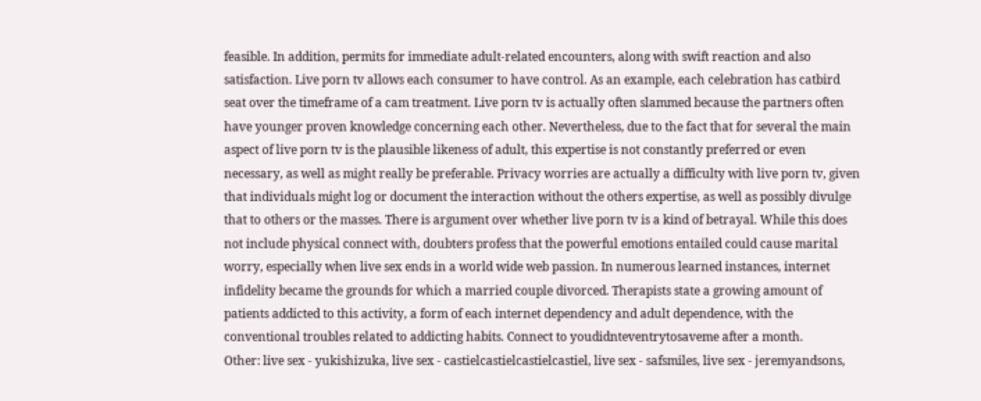feasible. In addition, permits for immediate adult-related encounters, along with swift reaction and also satisfaction. Live porn tv allows each consumer to have control. As an example, each celebration has catbird seat over the timeframe of a cam treatment. Live porn tv is actually often slammed because the partners often have younger proven knowledge concerning each other. Nevertheless, due to the fact that for several the main aspect of live porn tv is the plausible likeness of adult, this expertise is not constantly preferred or even necessary, as well as might really be preferable. Privacy worries are actually a difficulty with live porn tv, given that individuals might log or document the interaction without the others expertise, as well as possibly divulge that to others or the masses. There is argument over whether live porn tv is a kind of betrayal. While this does not include physical connect with, doubters profess that the powerful emotions entailed could cause marital worry, especially when live sex ends in a world wide web passion. In numerous learned instances, internet infidelity became the grounds for which a married couple divorced. Therapists state a growing amount of patients addicted to this activity, a form of each internet dependency and adult dependence, with the conventional troubles related to addicting habits. Connect to youdidnteventrytosaveme after a month.
Other: live sex - yukishizuka, live sex - castielcastielcastielcastiel, live sex - safsmiles, live sex - jeremyandsons,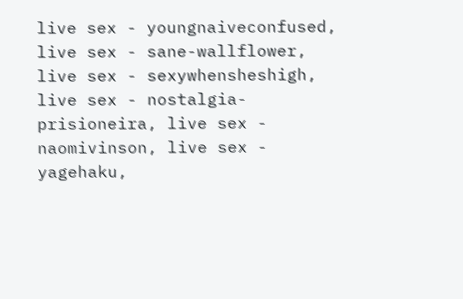live sex - youngnaiveconfused, live sex - sane-wallflower, live sex - sexywhensheshigh, live sex - nostalgia-prisioneira, live sex - naomivinson, live sex - yagehaku,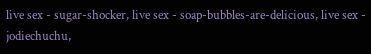live sex - sugar-shocker, live sex - soap-bubbles-are-delicious, live sex - jodiechuchu,